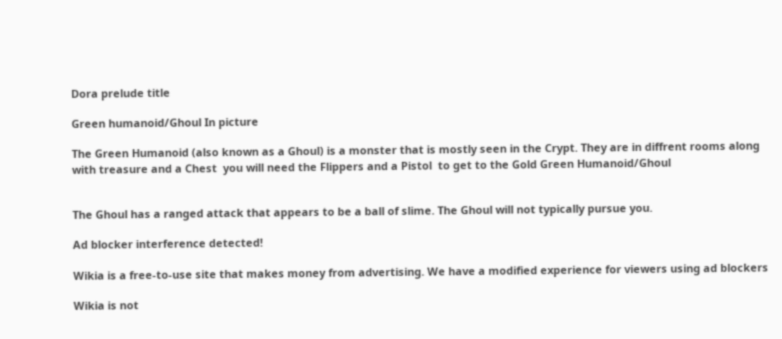Dora prelude title

Green humanoid/Ghoul In picture

The Green Humanoid (also known as a Ghoul) is a monster that is mostly seen in the Crypt. They are in diffrent rooms along with treasure and a Chest  you will need the Flippers and a Pistol  to get to the Gold Green Humanoid/Ghoul


The Ghoul has a ranged attack that appears to be a ball of slime. The Ghoul will not typically pursue you.

Ad blocker interference detected!

Wikia is a free-to-use site that makes money from advertising. We have a modified experience for viewers using ad blockers

Wikia is not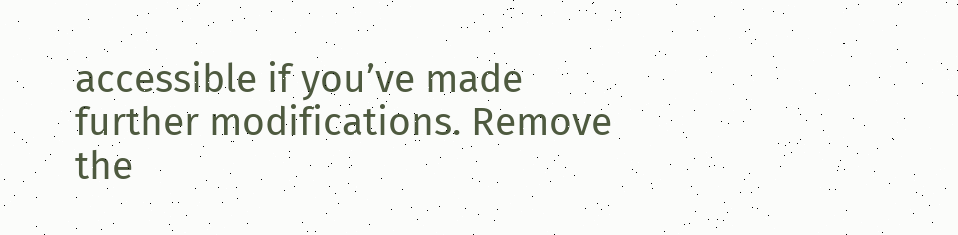accessible if you’ve made further modifications. Remove the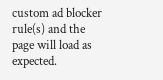custom ad blocker rule(s) and the page will load as expected.